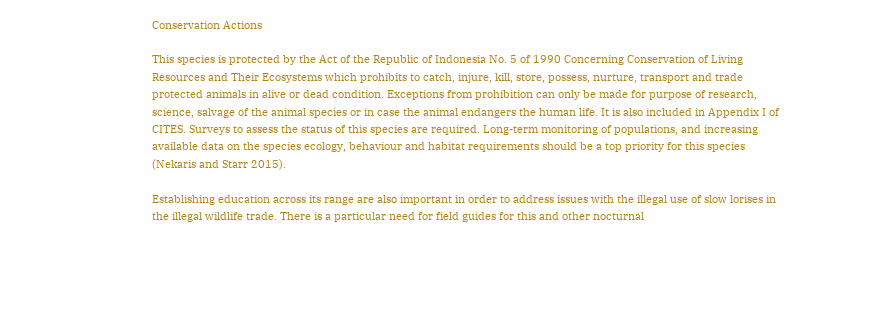Conservation Actions

This species is protected by the Act of the Republic of Indonesia No. 5 of 1990 Concerning Conservation of Living Resources and Their Ecosystems which prohibits to catch, injure, kill, store, possess, nurture, transport and trade protected animals in alive or dead condition. Exceptions from prohibition can only be made for purpose of research, science, salvage of the animal species or in case the animal endangers the human life. It is also included in Appendix I of CITES. Surveys to assess the status of this species are required. Long-term monitoring of populations, and increasing available data on the species ecology, behaviour and habitat requirements should be a top priority for this species (Nekaris and Starr 2015).

Establishing education across its range are also important in order to address issues with the illegal use of slow lorises in the illegal wildlife trade. There is a particular need for field guides for this and other nocturnal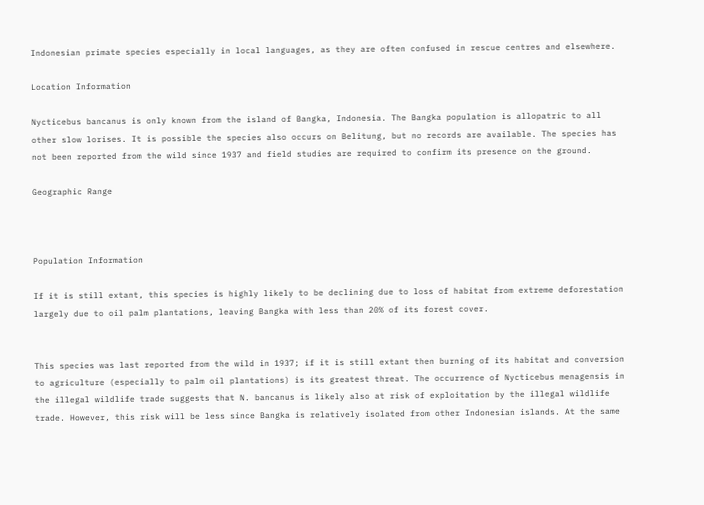Indonesian primate species especially in local languages, as they are often confused in rescue centres and elsewhere.

Location Information

Nycticebus bancanus is only known from the island of Bangka, Indonesia. The Bangka population is allopatric to all other slow lorises. It is possible the species also occurs on Belitung, but no records are available. The species has not been reported from the wild since 1937 and field studies are required to confirm its presence on the ground.

Geographic Range



Population Information

If it is still extant, this species is highly likely to be declining due to loss of habitat from extreme deforestation largely due to oil palm plantations, leaving Bangka with less than 20% of its forest cover.


This species was last reported from the wild in 1937; if it is still extant then burning of its habitat and conversion to agriculture (especially to palm oil plantations) is its greatest threat. The occurrence of Nycticebus menagensis in the illegal wildlife trade suggests that N. bancanus is likely also at risk of exploitation by the illegal wildlife trade. However, this risk will be less since Bangka is relatively isolated from other Indonesian islands. At the same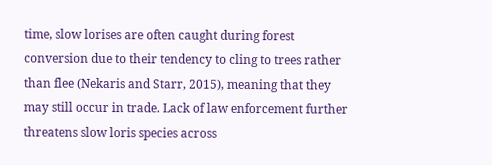time, slow lorises are often caught during forest conversion due to their tendency to cling to trees rather than flee (Nekaris and Starr, 2015), meaning that they may still occur in trade. Lack of law enforcement further threatens slow loris species across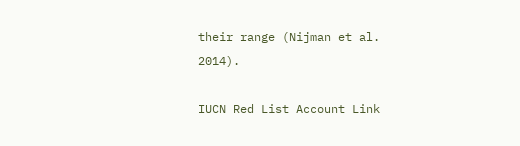their range (Nijman et al. 2014).

IUCN Red List Account Link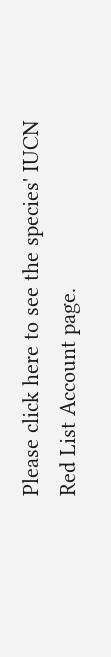Please click here to see the species' IUCN Red List Account page.